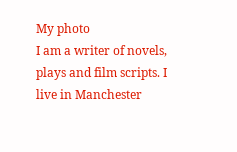My photo
I am a writer of novels, plays and film scripts. I live in Manchester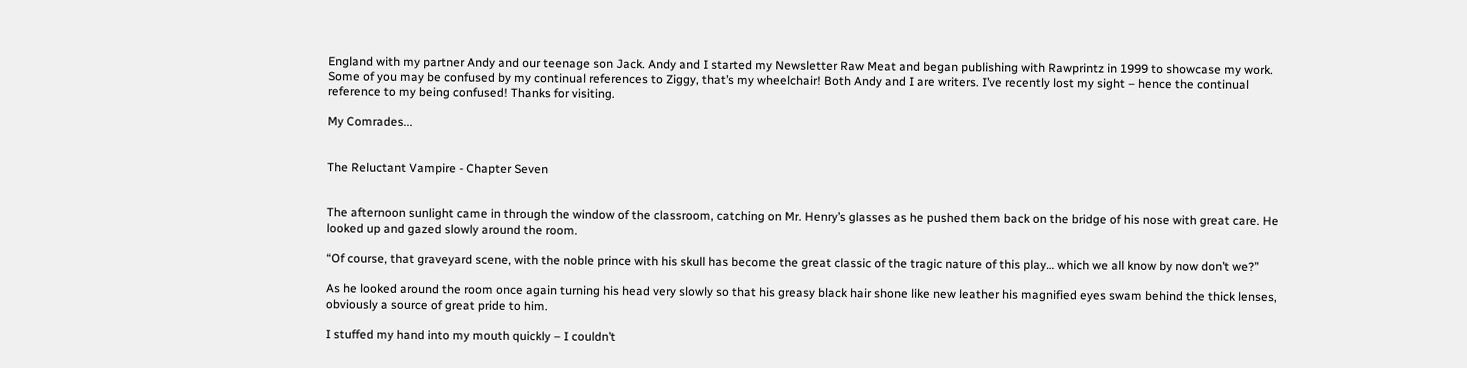England with my partner Andy and our teenage son Jack. Andy and I started my Newsletter Raw Meat and began publishing with Rawprintz in 1999 to showcase my work. Some of you may be confused by my continual references to Ziggy, that’s my wheelchair! Both Andy and I are writers. I’ve recently lost my sight – hence the continual reference to my being confused! Thanks for visiting.

My Comrades...


The Reluctant Vampire - Chapter Seven


The afternoon sunlight came in through the window of the classroom, catching on Mr. Henry’s glasses as he pushed them back on the bridge of his nose with great care. He looked up and gazed slowly around the room.

“Of course, that graveyard scene, with the noble prince with his skull has become the great classic of the tragic nature of this play… which we all know by now don’t we?”

As he looked around the room once again turning his head very slowly so that his greasy black hair shone like new leather his magnified eyes swam behind the thick lenses, obviously a source of great pride to him.

I stuffed my hand into my mouth quickly – I couldn’t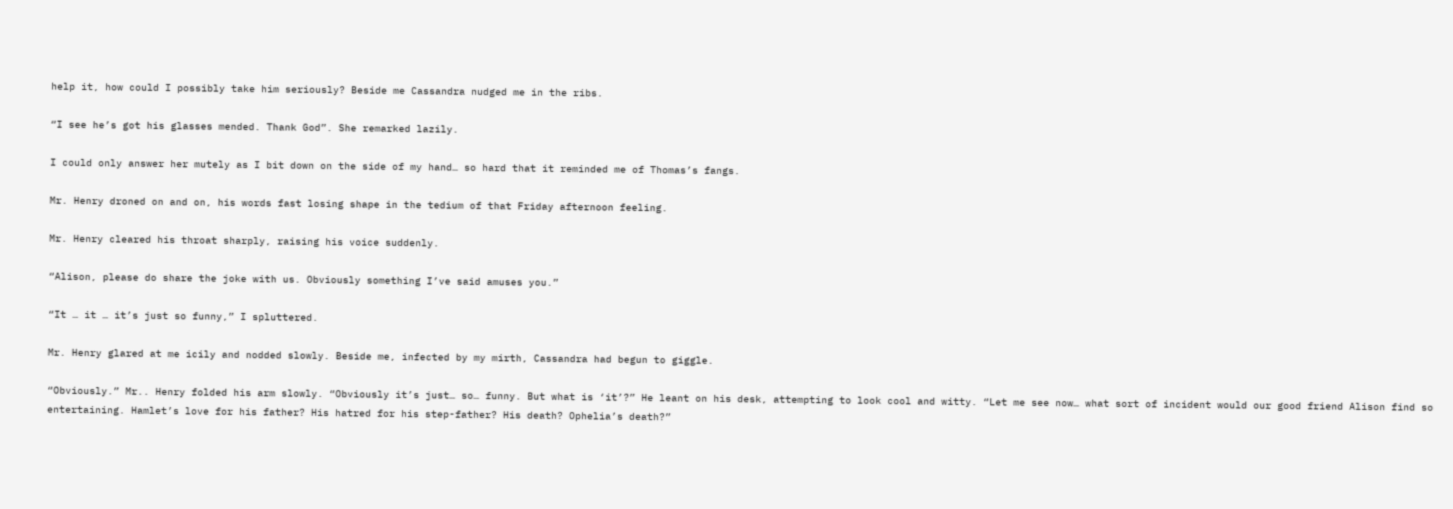help it, how could I possibly take him seriously? Beside me Cassandra nudged me in the ribs.

“I see he’s got his glasses mended. Thank God”. She remarked lazily.

I could only answer her mutely as I bit down on the side of my hand… so hard that it reminded me of Thomas’s fangs.

Mr. Henry droned on and on, his words fast losing shape in the tedium of that Friday afternoon feeling.

Mr. Henry cleared his throat sharply, raising his voice suddenly.

“Alison, please do share the joke with us. Obviously something I’ve said amuses you.”

“It … it … it’s just so funny,” I spluttered.

Mr. Henry glared at me icily and nodded slowly. Beside me, infected by my mirth, Cassandra had begun to giggle.

“Obviously.” Mr.. Henry folded his arm slowly. “Obviously it’s just… so… funny. But what is ‘it’?” He leant on his desk, attempting to look cool and witty. “Let me see now… what sort of incident would our good friend Alison find so entertaining. Hamlet’s love for his father? His hatred for his step-father? His death? Ophelia’s death?”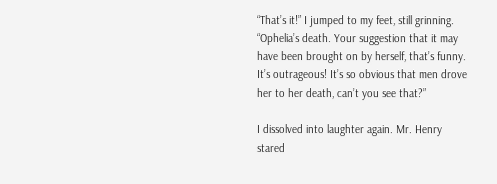“That’s it!” I jumped to my feet, still grinning. “Ophelia’s death. Your suggestion that it may have been brought on by herself, that’s funny. It’s outrageous! It’s so obvious that men drove her to her death, can’t you see that?”

I dissolved into laughter again. Mr. Henry stared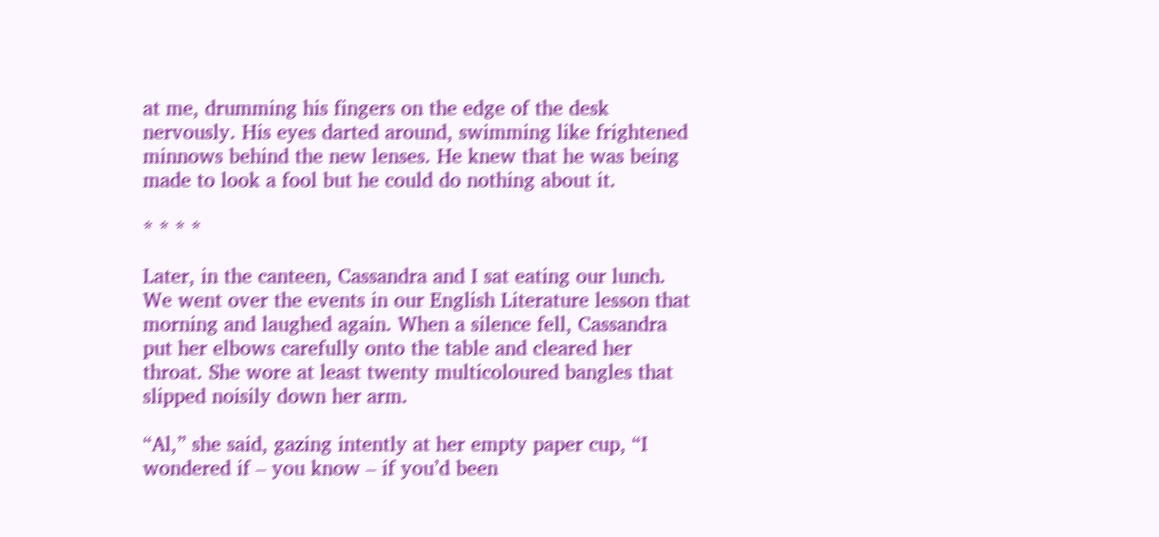at me, drumming his fingers on the edge of the desk nervously. His eyes darted around, swimming like frightened minnows behind the new lenses. He knew that he was being made to look a fool but he could do nothing about it.

* * * *

Later, in the canteen, Cassandra and I sat eating our lunch. We went over the events in our English Literature lesson that morning and laughed again. When a silence fell, Cassandra put her elbows carefully onto the table and cleared her throat. She wore at least twenty multicoloured bangles that slipped noisily down her arm.

“Al,” she said, gazing intently at her empty paper cup, “I wondered if – you know – if you’d been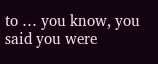to … you know, you said you were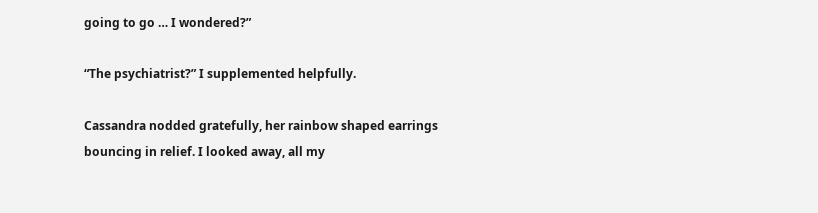going to go … I wondered?”

“The psychiatrist?” I supplemented helpfully.

Cassandra nodded gratefully, her rainbow shaped earrings bouncing in relief. I looked away, all my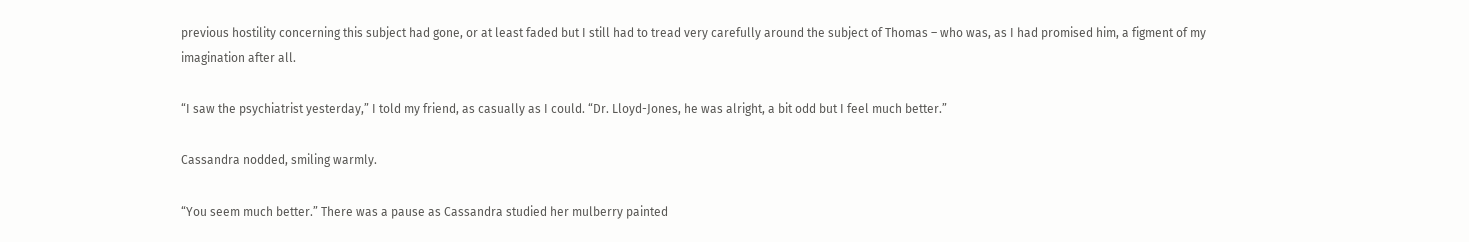previous hostility concerning this subject had gone, or at least faded but I still had to tread very carefully around the subject of Thomas – who was, as I had promised him, a figment of my imagination after all.

“I saw the psychiatrist yesterday,” I told my friend, as casually as I could. “Dr. Lloyd-Jones, he was alright, a bit odd but I feel much better.”

Cassandra nodded, smiling warmly.

“You seem much better.” There was a pause as Cassandra studied her mulberry painted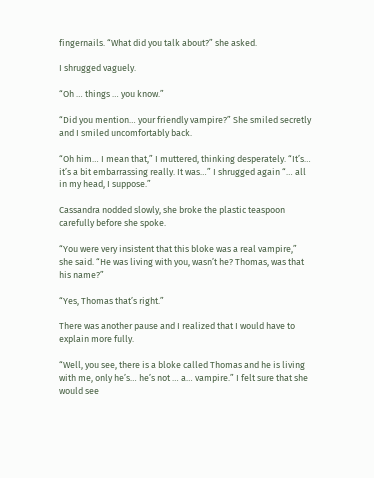fingernails. “What did you talk about?” she asked.

I shrugged vaguely.

“Oh … things … you know.”

“Did you mention… your friendly vampire?” She smiled secretly and I smiled uncomfortably back.

“Oh him… I mean that,” I muttered, thinking desperately. “It’s… it’s a bit embarrassing really. It was…” I shrugged again “… all in my head, I suppose.”

Cassandra nodded slowly, she broke the plastic teaspoon carefully before she spoke.

“You were very insistent that this bloke was a real vampire,” she said. “He was living with you, wasn’t he? Thomas, was that his name?”

“Yes, Thomas that’s right.”

There was another pause and I realized that I would have to explain more fully.

“Well, you see, there is a bloke called Thomas and he is living with me, only he’s… he’s not … a… vampire.” I felt sure that she would see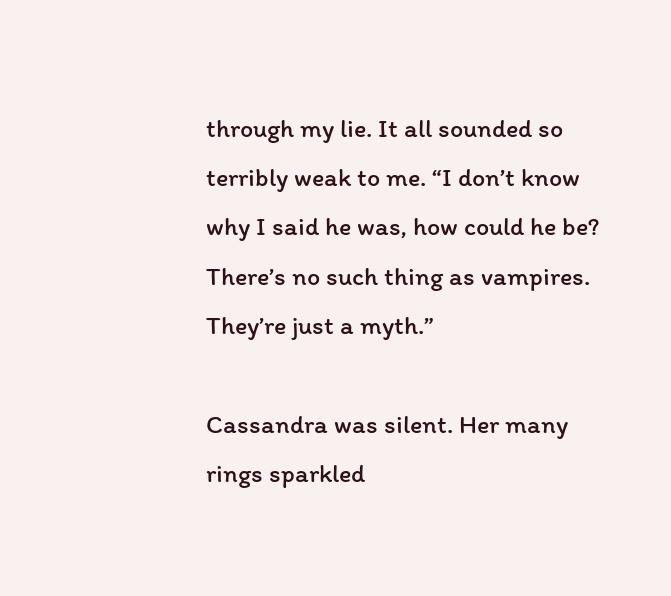through my lie. It all sounded so terribly weak to me. “I don’t know why I said he was, how could he be? There’s no such thing as vampires. They’re just a myth.”

Cassandra was silent. Her many rings sparkled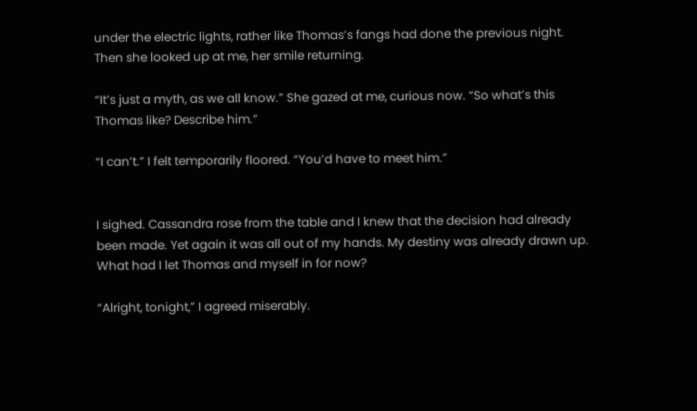under the electric lights, rather like Thomas’s fangs had done the previous night. Then she looked up at me, her smile returning.

“It’s just a myth, as we all know.” She gazed at me, curious now. “So what’s this Thomas like? Describe him.”

“I can’t.” I felt temporarily floored. “You’d have to meet him.”


I sighed. Cassandra rose from the table and I knew that the decision had already been made. Yet again it was all out of my hands. My destiny was already drawn up. What had I let Thomas and myself in for now?

“Alright, tonight,” I agreed miserably.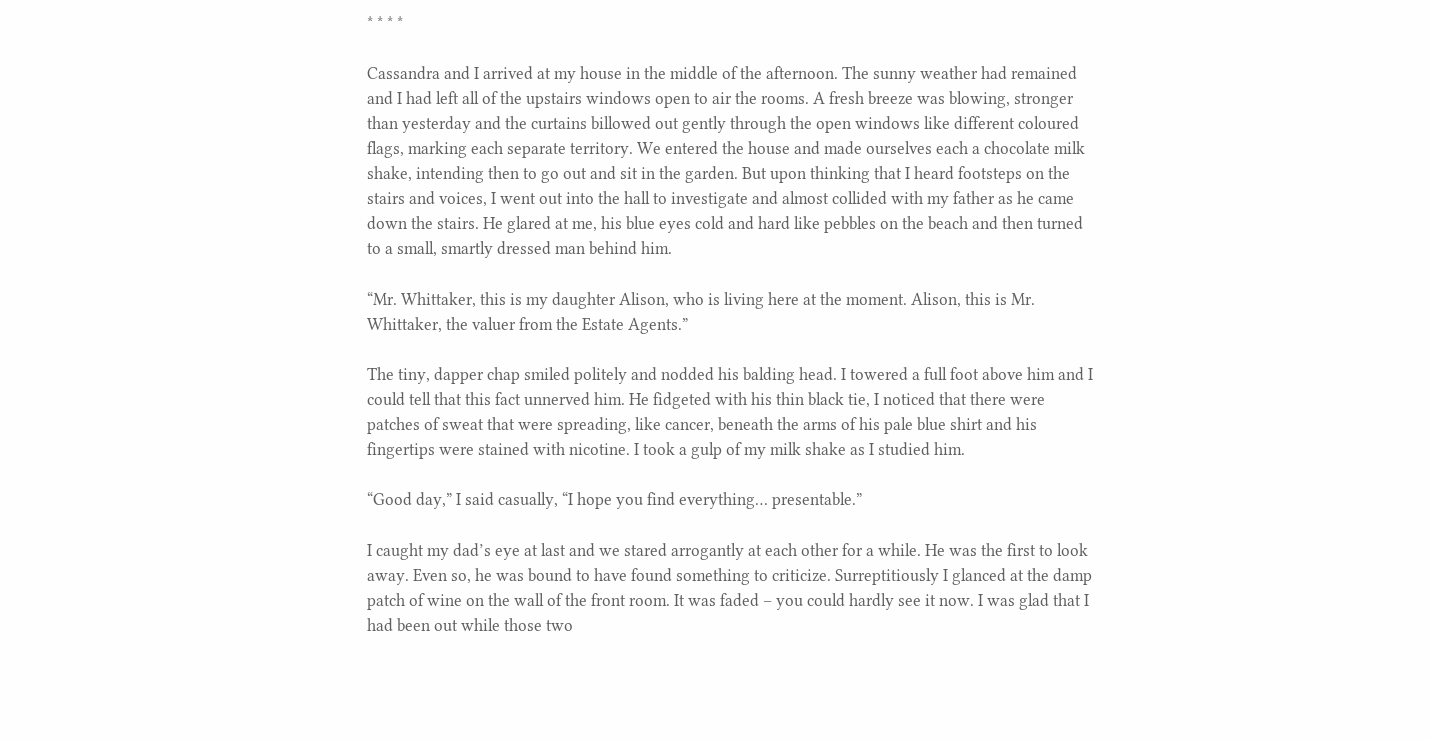* * * *

Cassandra and I arrived at my house in the middle of the afternoon. The sunny weather had remained and I had left all of the upstairs windows open to air the rooms. A fresh breeze was blowing, stronger than yesterday and the curtains billowed out gently through the open windows like different coloured flags, marking each separate territory. We entered the house and made ourselves each a chocolate milk shake, intending then to go out and sit in the garden. But upon thinking that I heard footsteps on the stairs and voices, I went out into the hall to investigate and almost collided with my father as he came down the stairs. He glared at me, his blue eyes cold and hard like pebbles on the beach and then turned to a small, smartly dressed man behind him.

“Mr. Whittaker, this is my daughter Alison, who is living here at the moment. Alison, this is Mr. Whittaker, the valuer from the Estate Agents.”

The tiny, dapper chap smiled politely and nodded his balding head. I towered a full foot above him and I could tell that this fact unnerved him. He fidgeted with his thin black tie, I noticed that there were patches of sweat that were spreading, like cancer, beneath the arms of his pale blue shirt and his fingertips were stained with nicotine. I took a gulp of my milk shake as I studied him.

“Good day,” I said casually, “I hope you find everything… presentable.”

I caught my dad’s eye at last and we stared arrogantly at each other for a while. He was the first to look away. Even so, he was bound to have found something to criticize. Surreptitiously I glanced at the damp patch of wine on the wall of the front room. It was faded – you could hardly see it now. I was glad that I had been out while those two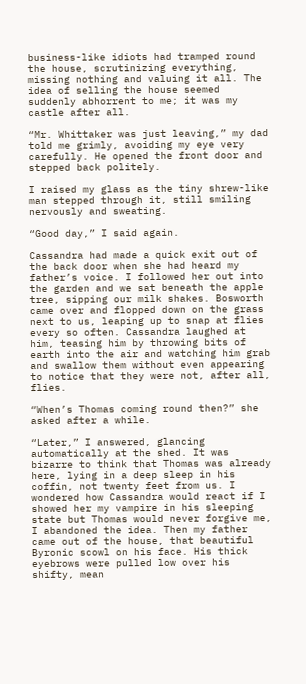business-like idiots had tramped round the house, scrutinizing everything, missing nothing and valuing it all. The idea of selling the house seemed suddenly abhorrent to me; it was my castle after all.

“Mr. Whittaker was just leaving,” my dad told me grimly, avoiding my eye very carefully. He opened the front door and stepped back politely.

I raised my glass as the tiny shrew-like man stepped through it, still smiling nervously and sweating.

“Good day,” I said again.

Cassandra had made a quick exit out of the back door when she had heard my father’s voice. I followed her out into the garden and we sat beneath the apple tree, sipping our milk shakes. Bosworth came over and flopped down on the grass next to us, leaping up to snap at flies every so often. Cassandra laughed at him, teasing him by throwing bits of earth into the air and watching him grab and swallow them without even appearing to notice that they were not, after all, flies.

“When’s Thomas coming round then?” she asked after a while.

“Later,” I answered, glancing automatically at the shed. It was bizarre to think that Thomas was already here, lying in a deep sleep in his coffin, not twenty feet from us. I wondered how Cassandra would react if I showed her my vampire in his sleeping state but Thomas would never forgive me, I abandoned the idea. Then my father came out of the house, that beautiful Byronic scowl on his face. His thick eyebrows were pulled low over his shifty, mean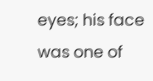eyes; his face was one of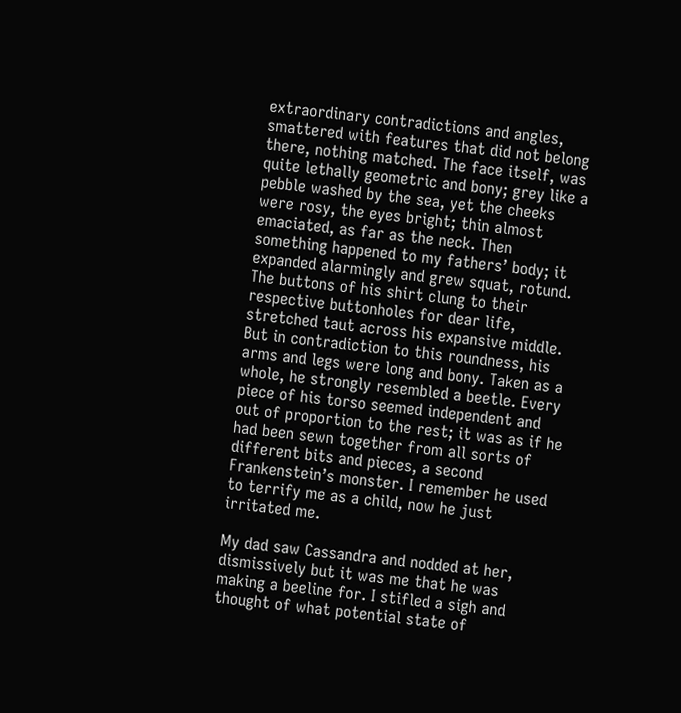extraordinary contradictions and angles, smattered with features that did not belong there, nothing matched. The face itself, was quite lethally geometric and bony; grey like a pebble washed by the sea, yet the cheeks were rosy, the eyes bright; thin almost emaciated, as far as the neck. Then something happened to my fathers’ body; it expanded alarmingly and grew squat, rotund. The buttons of his shirt clung to their respective buttonholes for dear life, stretched taut across his expansive middle. But in contradiction to this roundness, his arms and legs were long and bony. Taken as a whole, he strongly resembled a beetle. Every piece of his torso seemed independent and out of proportion to the rest; it was as if he had been sewn together from all sorts of different bits and pieces, a second Frankenstein’s monster. I remember he used to terrify me as a child, now he just irritated me.

My dad saw Cassandra and nodded at her, dismissively but it was me that he was making a beeline for. I stifled a sigh and thought of what potential state of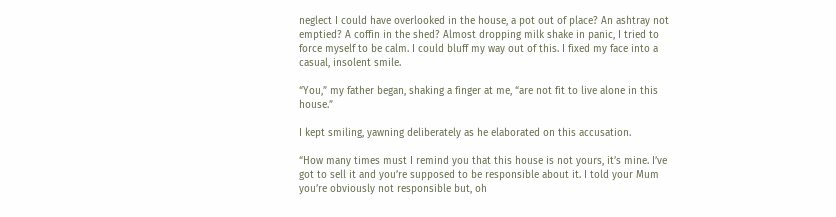neglect I could have overlooked in the house, a pot out of place? An ashtray not emptied? A coffin in the shed? Almost dropping milk shake in panic, I tried to force myself to be calm. I could bluff my way out of this. I fixed my face into a casual, insolent smile.

“You,” my father began, shaking a finger at me, “are not fit to live alone in this house.”

I kept smiling, yawning deliberately as he elaborated on this accusation.

“How many times must I remind you that this house is not yours, it’s mine. I’ve got to sell it and you’re supposed to be responsible about it. I told your Mum you’re obviously not responsible but, oh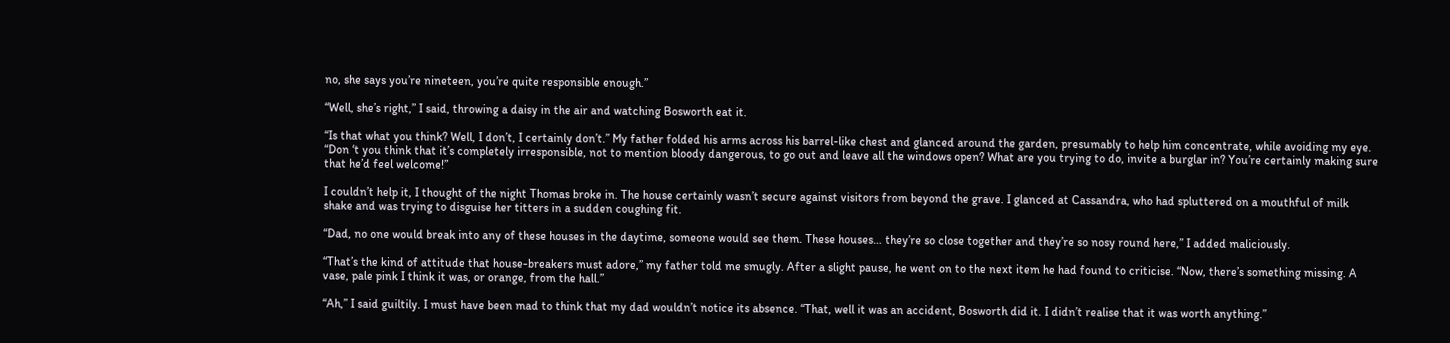no, she says you’re nineteen, you’re quite responsible enough.”

“Well, she’s right,” I said, throwing a daisy in the air and watching Bosworth eat it.

“Is that what you think? Well, I don’t, I certainly don’t.” My father folded his arms across his barrel-like chest and glanced around the garden, presumably to help him concentrate, while avoiding my eye. “Don ‘t you think that it’s completely irresponsible, not to mention bloody dangerous, to go out and leave all the windows open? What are you trying to do, invite a burglar in? You’re certainly making sure that he’d feel welcome!”

I couldn’t help it, I thought of the night Thomas broke in. The house certainly wasn’t secure against visitors from beyond the grave. I glanced at Cassandra, who had spluttered on a mouthful of milk shake and was trying to disguise her titters in a sudden coughing fit.

“Dad, no one would break into any of these houses in the daytime, someone would see them. These houses… they’re so close together and they’re so nosy round here,” I added maliciously.

“That’s the kind of attitude that house-breakers must adore,” my father told me smugly. After a slight pause, he went on to the next item he had found to criticise. “Now, there’s something missing. A vase, pale pink I think it was, or orange, from the hall.”

“Ah,” I said guiltily. I must have been mad to think that my dad wouldn’t notice its absence. “That, well it was an accident, Bosworth did it. I didn’t realise that it was worth anything.”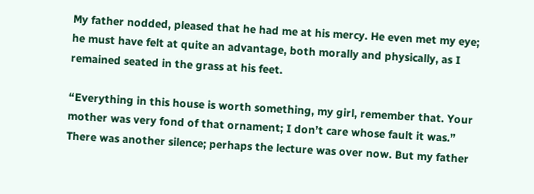My father nodded, pleased that he had me at his mercy. He even met my eye; he must have felt at quite an advantage, both morally and physically, as I remained seated in the grass at his feet.

“Everything in this house is worth something, my girl, remember that. Your mother was very fond of that ornament; I don’t care whose fault it was.” There was another silence; perhaps the lecture was over now. But my father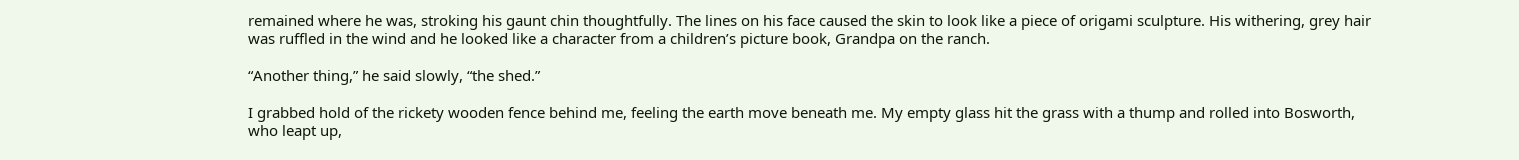remained where he was, stroking his gaunt chin thoughtfully. The lines on his face caused the skin to look like a piece of origami sculpture. His withering, grey hair was ruffled in the wind and he looked like a character from a children’s picture book, Grandpa on the ranch.

“Another thing,” he said slowly, “the shed.”

I grabbed hold of the rickety wooden fence behind me, feeling the earth move beneath me. My empty glass hit the grass with a thump and rolled into Bosworth, who leapt up,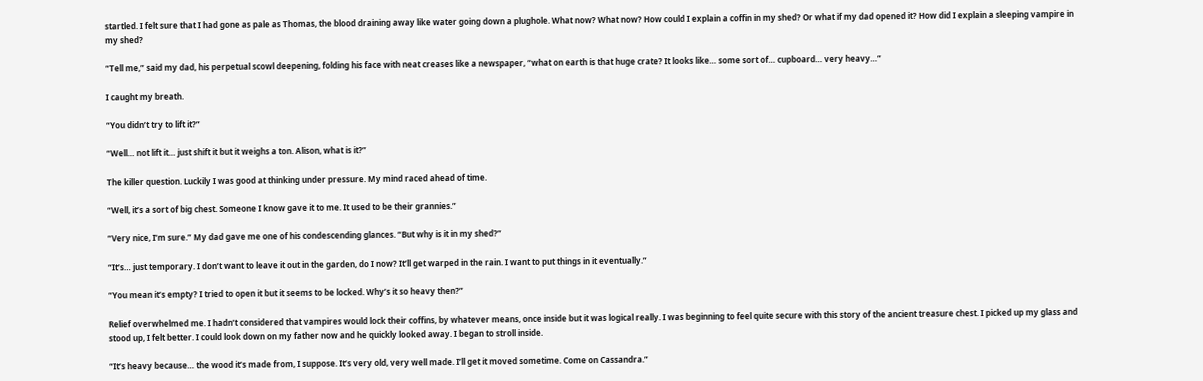startled. I felt sure that I had gone as pale as Thomas, the blood draining away like water going down a plughole. What now? What now? How could I explain a coffin in my shed? Or what if my dad opened it? How did I explain a sleeping vampire in my shed?

“Tell me,” said my dad, his perpetual scowl deepening, folding his face with neat creases like a newspaper, “what on earth is that huge crate? It looks like… some sort of… cupboard… very heavy…”

I caught my breath.

“You didn’t try to lift it?”

“Well… not lift it… just shift it but it weighs a ton. Alison, what is it?”

The killer question. Luckily I was good at thinking under pressure. My mind raced ahead of time.

“Well, it’s a sort of big chest. Someone I know gave it to me. It used to be their grannies.”

“Very nice, I’m sure.” My dad gave me one of his condescending glances. “But why is it in my shed?”

“It’s… just temporary. I don’t want to leave it out in the garden, do I now? It’ll get warped in the rain. I want to put things in it eventually.”

“You mean it’s empty? I tried to open it but it seems to be locked. Why’s it so heavy then?”

Relief overwhelmed me. I hadn’t considered that vampires would lock their coffins, by whatever means, once inside but it was logical really. I was beginning to feel quite secure with this story of the ancient treasure chest. I picked up my glass and stood up, I felt better. I could look down on my father now and he quickly looked away. I began to stroll inside.

“It’s heavy because… the wood it’s made from, I suppose. It’s very old, very well made. I’ll get it moved sometime. Come on Cassandra.”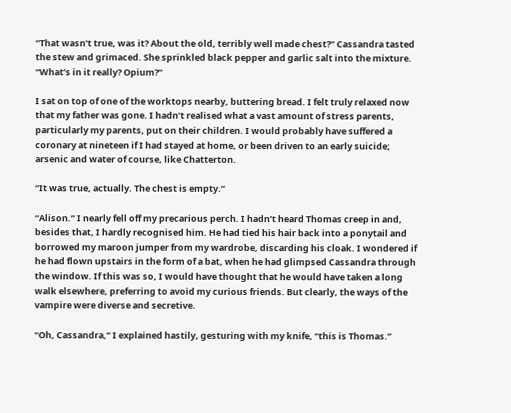“That wasn’t true, was it? About the old, terribly well made chest?” Cassandra tasted the stew and grimaced. She sprinkled black pepper and garlic salt into the mixture. “What’s in it really? Opium?”

I sat on top of one of the worktops nearby, buttering bread. I felt truly relaxed now that my father was gone. I hadn’t realised what a vast amount of stress parents, particularly my parents, put on their children. I would probably have suffered a coronary at nineteen if I had stayed at home, or been driven to an early suicide; arsenic and water of course, like Chatterton.

“It was true, actually. The chest is empty.”

“Alison.” I nearly fell off my precarious perch. I hadn’t heard Thomas creep in and, besides that, I hardly recognised him. He had tied his hair back into a ponytail and borrowed my maroon jumper from my wardrobe, discarding his cloak. I wondered if he had flown upstairs in the form of a bat, when he had glimpsed Cassandra through the window. If this was so, I would have thought that he would have taken a long walk elsewhere, preferring to avoid my curious friends. But clearly, the ways of the vampire were diverse and secretive.

“Oh, Cassandra,” I explained hastily, gesturing with my knife, “this is Thomas.”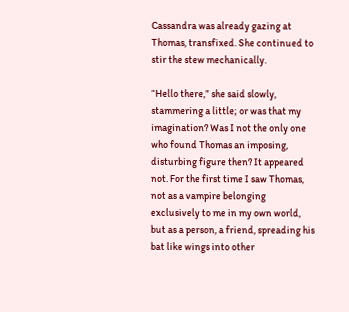Cassandra was already gazing at Thomas, transfixed. She continued to stir the stew mechanically.

“Hello there,” she said slowly, stammering a little; or was that my imagination? Was I not the only one who found Thomas an imposing, disturbing figure then? It appeared not. For the first time I saw Thomas, not as a vampire belonging exclusively to me in my own world, but as a person, a friend, spreading his bat like wings into other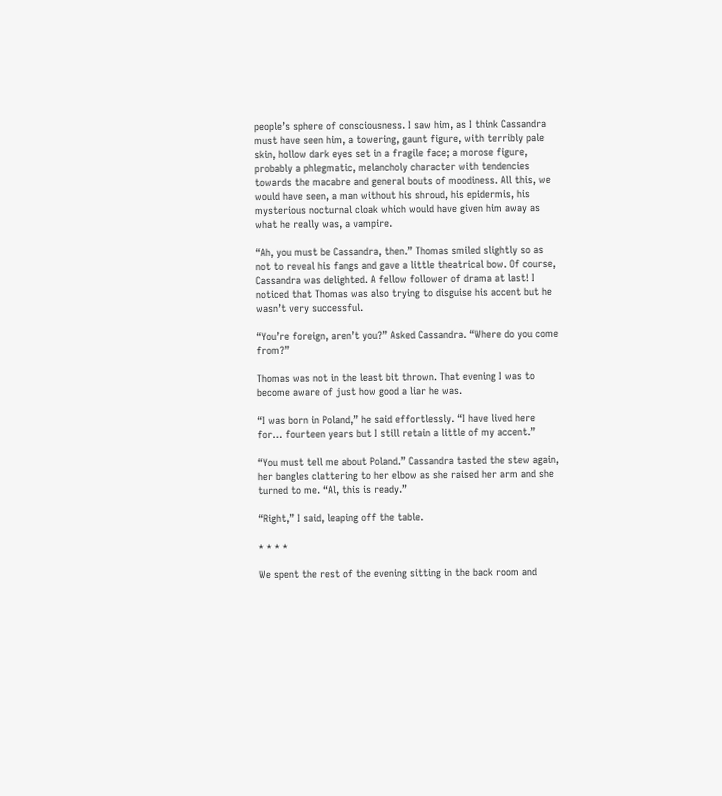people’s sphere of consciousness. I saw him, as I think Cassandra must have seen him, a towering, gaunt figure, with terribly pale skin, hollow dark eyes set in a fragile face; a morose figure, probably a phlegmatic, melancholy character with tendencies towards the macabre and general bouts of moodiness. All this, we would have seen, a man without his shroud, his epidermis, his mysterious nocturnal cloak which would have given him away as what he really was, a vampire.

“Ah, you must be Cassandra, then.” Thomas smiled slightly so as not to reveal his fangs and gave a little theatrical bow. Of course, Cassandra was delighted. A fellow follower of drama at last! I noticed that Thomas was also trying to disguise his accent but he wasn’t very successful.

“You’re foreign, aren’t you?” Asked Cassandra. “Where do you come from?”

Thomas was not in the least bit thrown. That evening I was to become aware of just how good a liar he was.

“I was born in Poland,” he said effortlessly. “I have lived here for… fourteen years but I still retain a little of my accent.”

“You must tell me about Poland.” Cassandra tasted the stew again, her bangles clattering to her elbow as she raised her arm and she turned to me. “Al, this is ready.”

“Right,” I said, leaping off the table.

* * * *

We spent the rest of the evening sitting in the back room and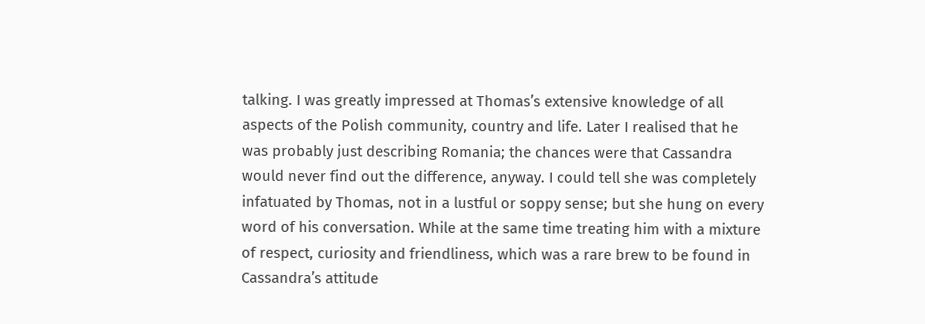talking. I was greatly impressed at Thomas’s extensive knowledge of all aspects of the Polish community, country and life. Later I realised that he was probably just describing Romania; the chances were that Cassandra would never find out the difference, anyway. I could tell she was completely infatuated by Thomas, not in a lustful or soppy sense; but she hung on every word of his conversation. While at the same time treating him with a mixture of respect, curiosity and friendliness, which was a rare brew to be found in Cassandra’s attitude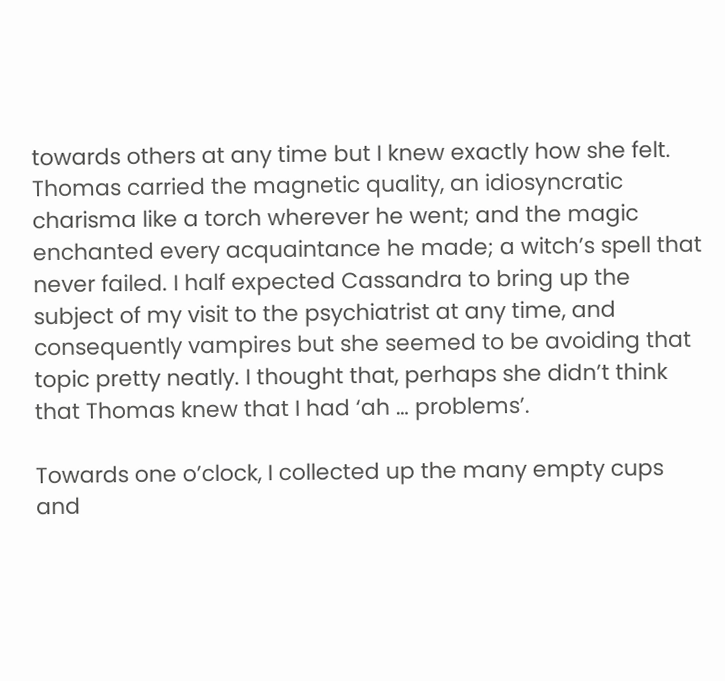towards others at any time but I knew exactly how she felt. Thomas carried the magnetic quality, an idiosyncratic charisma like a torch wherever he went; and the magic enchanted every acquaintance he made; a witch’s spell that never failed. I half expected Cassandra to bring up the subject of my visit to the psychiatrist at any time, and consequently vampires but she seemed to be avoiding that topic pretty neatly. I thought that, perhaps she didn’t think that Thomas knew that I had ‘ah … problems’.

Towards one o’clock, I collected up the many empty cups and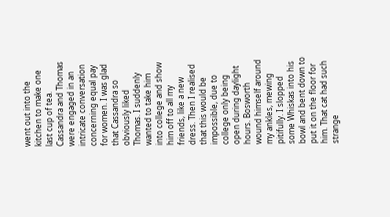went out into the kitchen to make one last cup of tea. Cassandra and Thomas were engaged in an intricate conversation concerning equal pay for women. I was glad that Cassandra so obviously liked Thomas. I suddenly wanted to take him into college and show him off to all my friends, like a new dress. Then I realised that this would be impossible, due to college only being open during daylight hours. Bosworth wound himself around my ankles, mewing pitifully. I slopped some Whiskas into his bowl and bent down to put it on the floor for him. That cat had such strange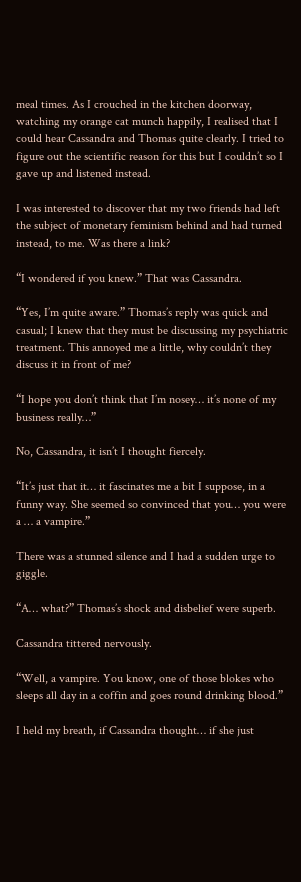meal times. As I crouched in the kitchen doorway, watching my orange cat munch happily, I realised that I could hear Cassandra and Thomas quite clearly. I tried to figure out the scientific reason for this but I couldn’t so I gave up and listened instead.

I was interested to discover that my two friends had left the subject of monetary feminism behind and had turned instead, to me. Was there a link?

“I wondered if you knew.” That was Cassandra.

“Yes, I’m quite aware.” Thomas’s reply was quick and casual; I knew that they must be discussing my psychiatric treatment. This annoyed me a little, why couldn’t they discuss it in front of me?

“I hope you don’t think that I’m nosey… it’s none of my business really…”

No, Cassandra, it isn’t I thought fiercely.

“It’s just that it… it fascinates me a bit I suppose, in a funny way. She seemed so convinced that you… you were a … a vampire.”

There was a stunned silence and I had a sudden urge to giggle.

“A… what?” Thomas’s shock and disbelief were superb.

Cassandra tittered nervously.

“Well, a vampire. You know, one of those blokes who sleeps all day in a coffin and goes round drinking blood.”

I held my breath, if Cassandra thought… if she just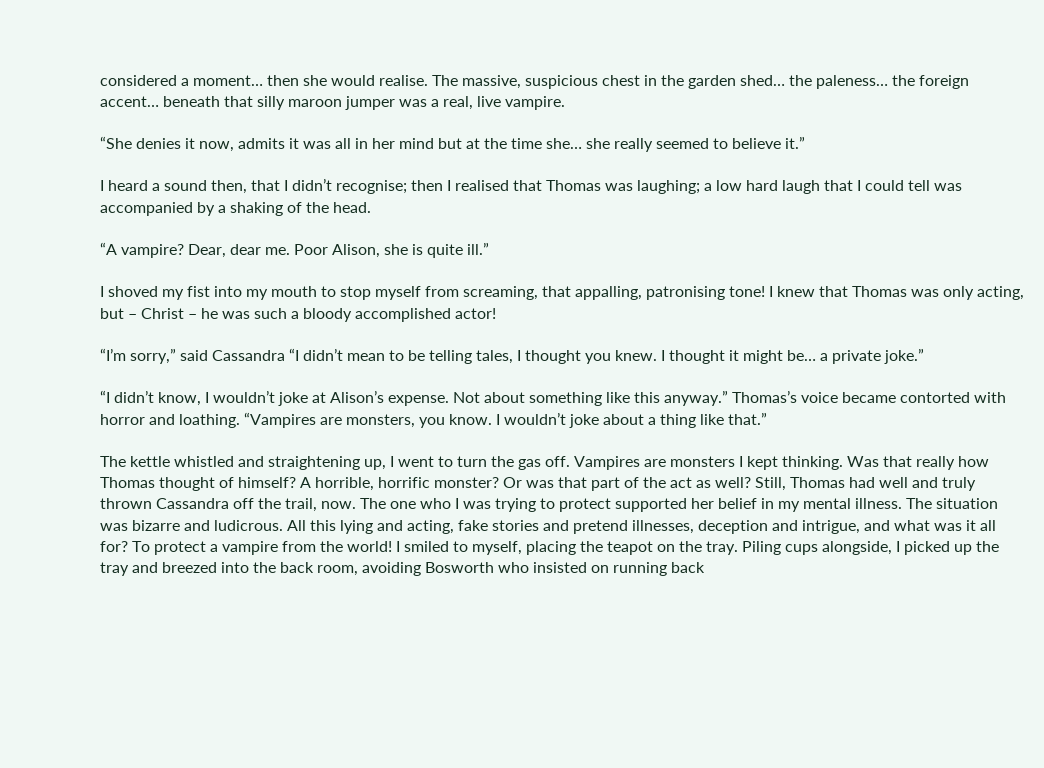considered a moment… then she would realise. The massive, suspicious chest in the garden shed… the paleness… the foreign accent… beneath that silly maroon jumper was a real, live vampire.

“She denies it now, admits it was all in her mind but at the time she… she really seemed to believe it.”

I heard a sound then, that I didn’t recognise; then I realised that Thomas was laughing; a low hard laugh that I could tell was accompanied by a shaking of the head.

“A vampire? Dear, dear me. Poor Alison, she is quite ill.”

I shoved my fist into my mouth to stop myself from screaming, that appalling, patronising tone! I knew that Thomas was only acting, but – Christ – he was such a bloody accomplished actor!

“I’m sorry,” said Cassandra “I didn’t mean to be telling tales, I thought you knew. I thought it might be… a private joke.”

“I didn’t know, I wouldn’t joke at Alison’s expense. Not about something like this anyway.” Thomas’s voice became contorted with horror and loathing. “Vampires are monsters, you know. I wouldn’t joke about a thing like that.”

The kettle whistled and straightening up, I went to turn the gas off. Vampires are monsters I kept thinking. Was that really how Thomas thought of himself? A horrible, horrific monster? Or was that part of the act as well? Still, Thomas had well and truly thrown Cassandra off the trail, now. The one who I was trying to protect supported her belief in my mental illness. The situation was bizarre and ludicrous. All this lying and acting, fake stories and pretend illnesses, deception and intrigue, and what was it all for? To protect a vampire from the world! I smiled to myself, placing the teapot on the tray. Piling cups alongside, I picked up the tray and breezed into the back room, avoiding Bosworth who insisted on running back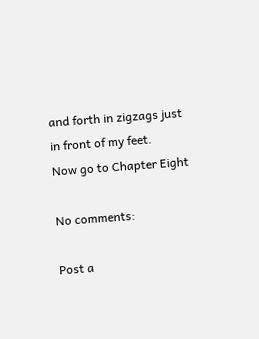and forth in zigzags just in front of my feet.
Now go to Chapter Eight

No comments:

Post a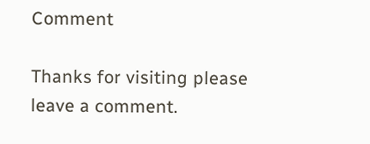Comment

Thanks for visiting please leave a comment.